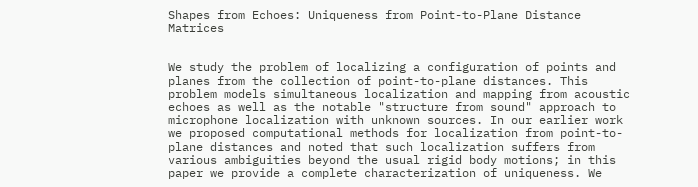Shapes from Echoes: Uniqueness from Point-to-Plane Distance Matrices


We study the problem of localizing a configuration of points and planes from the collection of point-to-plane distances. This problem models simultaneous localization and mapping from acoustic echoes as well as the notable "structure from sound" approach to microphone localization with unknown sources. In our earlier work we proposed computational methods for localization from point-to-plane distances and noted that such localization suffers from various ambiguities beyond the usual rigid body motions; in this paper we provide a complete characterization of uniqueness. We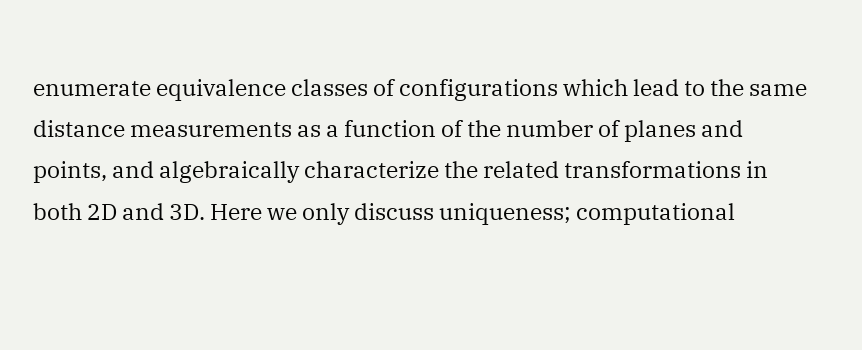enumerate equivalence classes of configurations which lead to the same distance measurements as a function of the number of planes and points, and algebraically characterize the related transformations in both 2D and 3D. Here we only discuss uniqueness; computational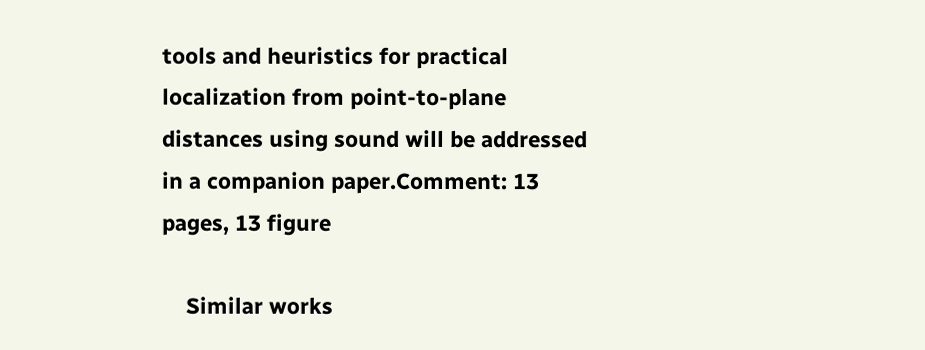tools and heuristics for practical localization from point-to-plane distances using sound will be addressed in a companion paper.Comment: 13 pages, 13 figure

    Similar works